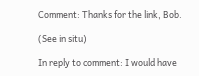Comment: Thanks for the link, Bob.

(See in situ)

In reply to comment: I would have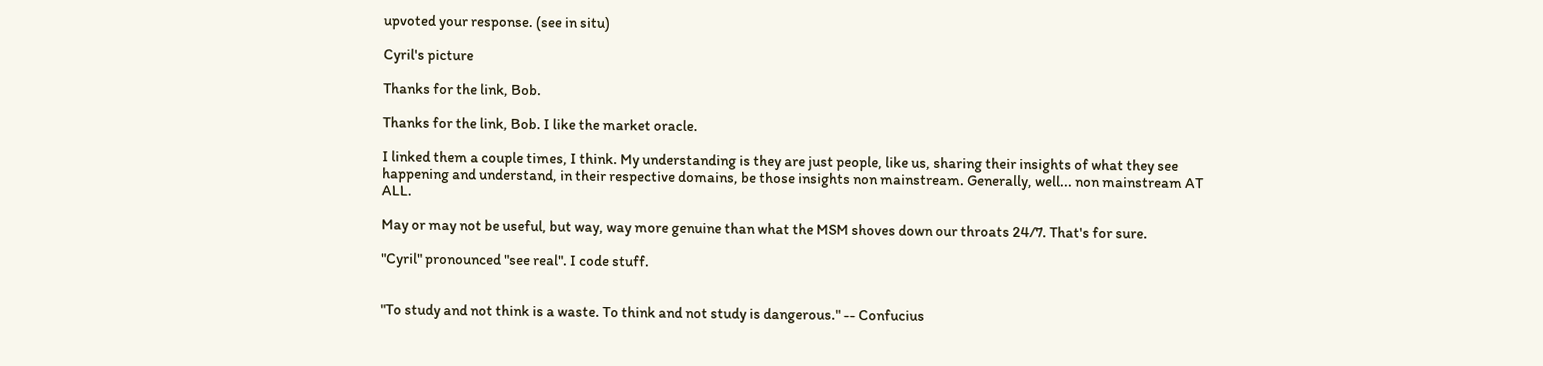upvoted your response. (see in situ)

Cyril's picture

Thanks for the link, Bob.

Thanks for the link, Bob. I like the market oracle.

I linked them a couple times, I think. My understanding is they are just people, like us, sharing their insights of what they see happening and understand, in their respective domains, be those insights non mainstream. Generally, well... non mainstream AT ALL.

May or may not be useful, but way, way more genuine than what the MSM shoves down our throats 24/7. That's for sure.

"Cyril" pronounced "see real". I code stuff.


"To study and not think is a waste. To think and not study is dangerous." -- Confucius